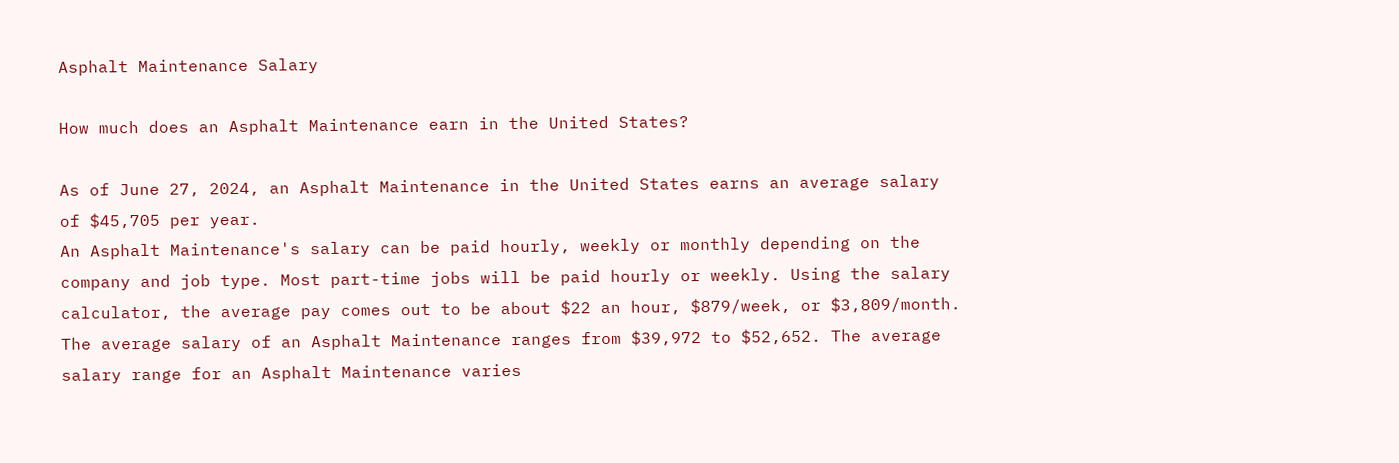Asphalt Maintenance Salary

How much does an Asphalt Maintenance earn in the United States?

As of June 27, 2024, an Asphalt Maintenance in the United States earns an average salary of $45,705 per year.
An Asphalt Maintenance's salary can be paid hourly, weekly or monthly depending on the company and job type. Most part-time jobs will be paid hourly or weekly. Using the salary calculator, the average pay comes out to be about $22 an hour, $879/week, or $3,809/month.
The average salary of an Asphalt Maintenance ranges from $39,972 to $52,652. The average salary range for an Asphalt Maintenance varies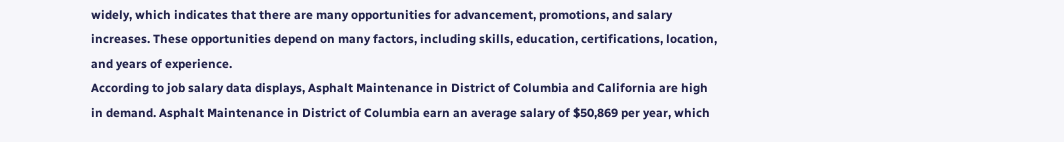widely, which indicates that there are many opportunities for advancement, promotions, and salary increases. These opportunities depend on many factors, including skills, education, certifications, location, and years of experience.
According to job salary data displays, Asphalt Maintenance in District of Columbia and California are high in demand. Asphalt Maintenance in District of Columbia earn an average salary of $50,869 per year, which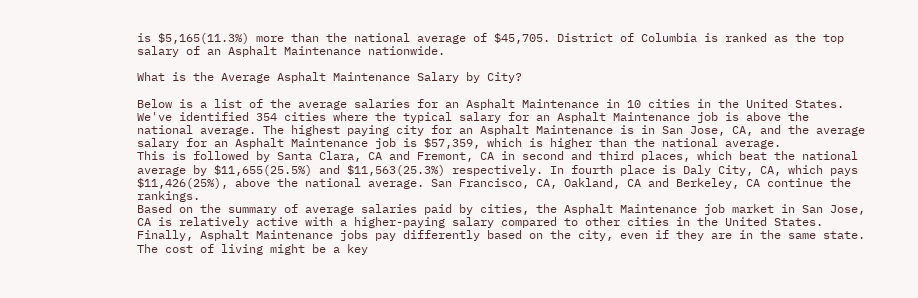is $5,165(11.3%) more than the national average of $45,705. District of Columbia is ranked as the top salary of an Asphalt Maintenance nationwide.

What is the Average Asphalt Maintenance Salary by City?

Below is a list of the average salaries for an Asphalt Maintenance in 10 cities in the United States. We've identified 354 cities where the typical salary for an Asphalt Maintenance job is above the national average. The highest paying city for an Asphalt Maintenance is in San Jose, CA, and the average salary for an Asphalt Maintenance job is $57,359, which is higher than the national average.
This is followed by Santa Clara, CA and Fremont, CA in second and third places, which beat the national average by $11,655(25.5%) and $11,563(25.3%) respectively. In fourth place is Daly City, CA, which pays $11,426(25%), above the national average. San Francisco, CA, Oakland, CA and Berkeley, CA continue the rankings.
Based on the summary of average salaries paid by cities, the Asphalt Maintenance job market in San Jose, CA is relatively active with a higher-paying salary compared to other cities in the United States.
Finally, Asphalt Maintenance jobs pay differently based on the city, even if they are in the same state. The cost of living might be a key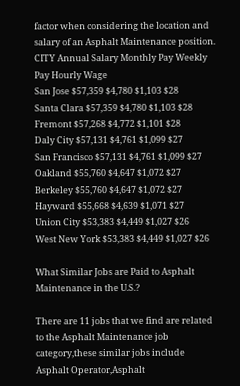factor when considering the location and salary of an Asphalt Maintenance position.
CITY Annual Salary Monthly Pay Weekly Pay Hourly Wage
San Jose $57,359 $4,780 $1,103 $28
Santa Clara $57,359 $4,780 $1,103 $28
Fremont $57,268 $4,772 $1,101 $28
Daly City $57,131 $4,761 $1,099 $27
San Francisco $57,131 $4,761 $1,099 $27
Oakland $55,760 $4,647 $1,072 $27
Berkeley $55,760 $4,647 $1,072 $27
Hayward $55,668 $4,639 $1,071 $27
Union City $53,383 $4,449 $1,027 $26
West New York $53,383 $4,449 $1,027 $26

What Similar Jobs are Paid to Asphalt Maintenance in the U.S.?

There are 11 jobs that we find are related to the Asphalt Maintenance job category,these similar jobs include Asphalt Operator,Asphalt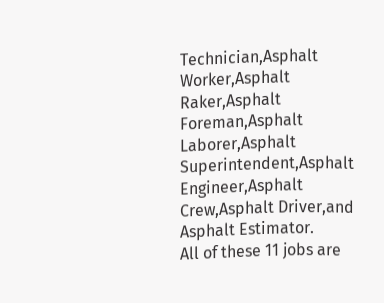Technician,Asphalt Worker,Asphalt Raker,Asphalt Foreman,Asphalt Laborer,Asphalt Superintendent,Asphalt Engineer,Asphalt Crew,Asphalt Driver,and Asphalt Estimator.
All of these 11 jobs are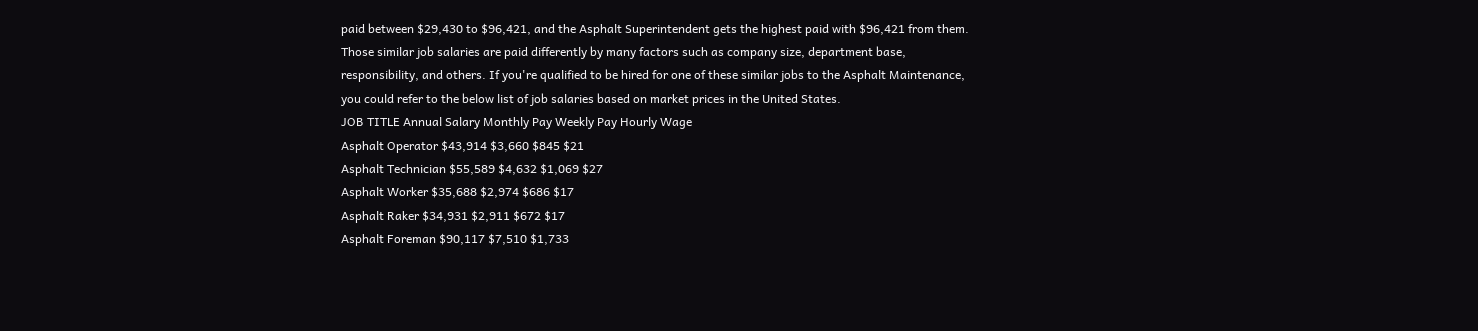paid between $29,430 to $96,421, and the Asphalt Superintendent gets the highest paid with $96,421 from them. Those similar job salaries are paid differently by many factors such as company size, department base, responsibility, and others. If you're qualified to be hired for one of these similar jobs to the Asphalt Maintenance, you could refer to the below list of job salaries based on market prices in the United States.
JOB TITLE Annual Salary Monthly Pay Weekly Pay Hourly Wage
Asphalt Operator $43,914 $3,660 $845 $21
Asphalt Technician $55,589 $4,632 $1,069 $27
Asphalt Worker $35,688 $2,974 $686 $17
Asphalt Raker $34,931 $2,911 $672 $17
Asphalt Foreman $90,117 $7,510 $1,733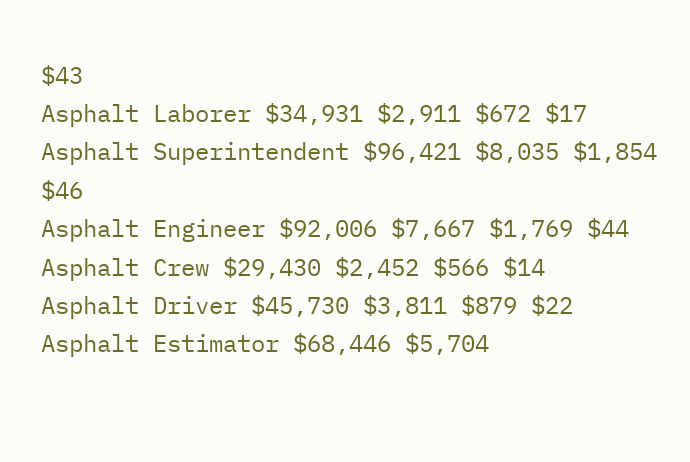$43
Asphalt Laborer $34,931 $2,911 $672 $17
Asphalt Superintendent $96,421 $8,035 $1,854 $46
Asphalt Engineer $92,006 $7,667 $1,769 $44
Asphalt Crew $29,430 $2,452 $566 $14
Asphalt Driver $45,730 $3,811 $879 $22
Asphalt Estimator $68,446 $5,704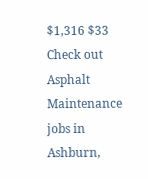$1,316 $33
Check out Asphalt Maintenance jobs in Ashburn,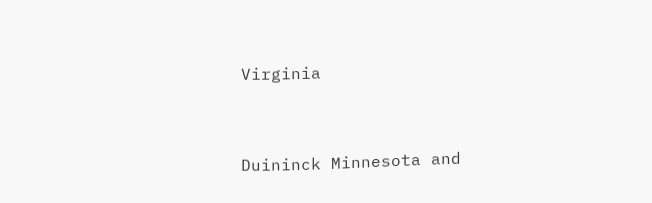Virginia


Duininck Minnesota and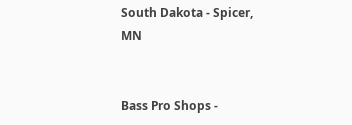South Dakota - Spicer, MN


Bass Pro Shops -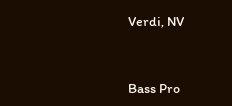Verdi, NV


Bass Pro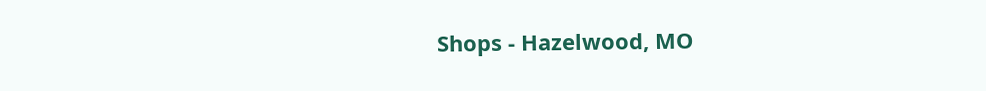Shops - Hazelwood, MO